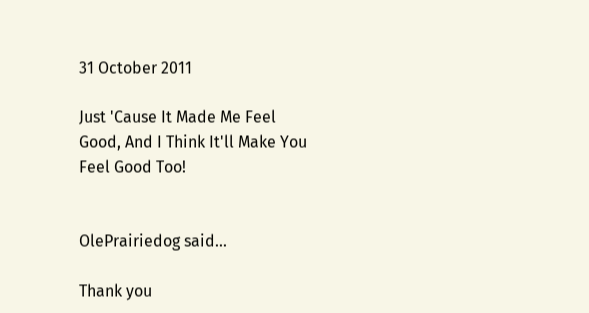31 October 2011

Just 'Cause It Made Me Feel Good, And I Think It'll Make You Feel Good Too!


OlePrairiedog said...

Thank you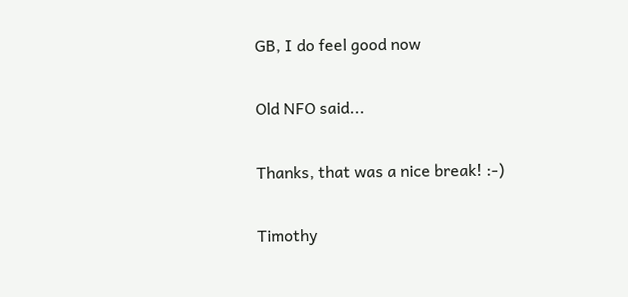GB, I do feel good now

Old NFO said...

Thanks, that was a nice break! :-)

Timothy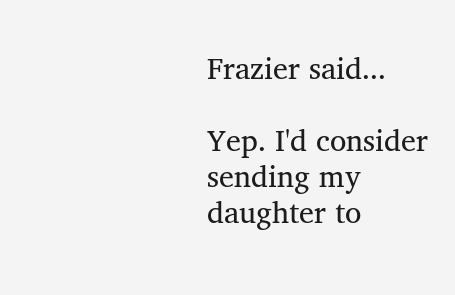Frazier said...

Yep. I'd consider sending my daughter to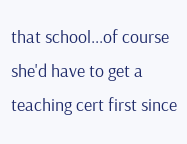that school...of course she'd have to get a teaching cert first since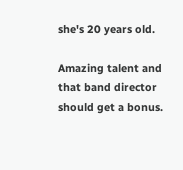she's 20 years old.

Amazing talent and that band director should get a bonus.